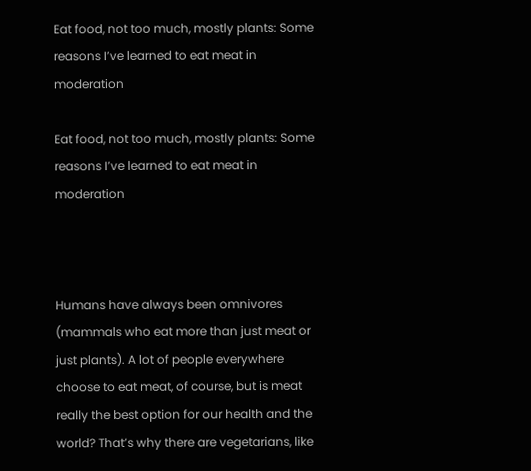Eat food, not too much, mostly plants: Some reasons I’ve learned to eat meat in moderation

Eat food, not too much, mostly plants: Some reasons I’ve learned to eat meat in moderation



Humans have always been omnivores (mammals who eat more than just meat or just plants). A lot of people everywhere choose to eat meat, of course, but is meat really the best option for our health and the world? That’s why there are vegetarians, like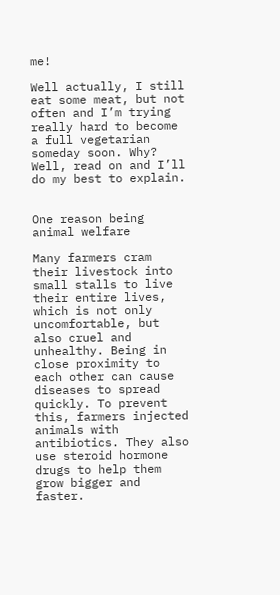me!

Well actually, I still eat some meat, but not often and I’m trying really hard to become a full vegetarian someday soon. Why? Well, read on and I’ll do my best to explain.


One reason being animal welfare

Many farmers cram their livestock into small stalls to live their entire lives, which is not only uncomfortable, but also cruel and unhealthy. Being in close proximity to each other can cause diseases to spread quickly. To prevent this, farmers injected animals with antibiotics. They also use steroid hormone drugs to help them grow bigger and faster.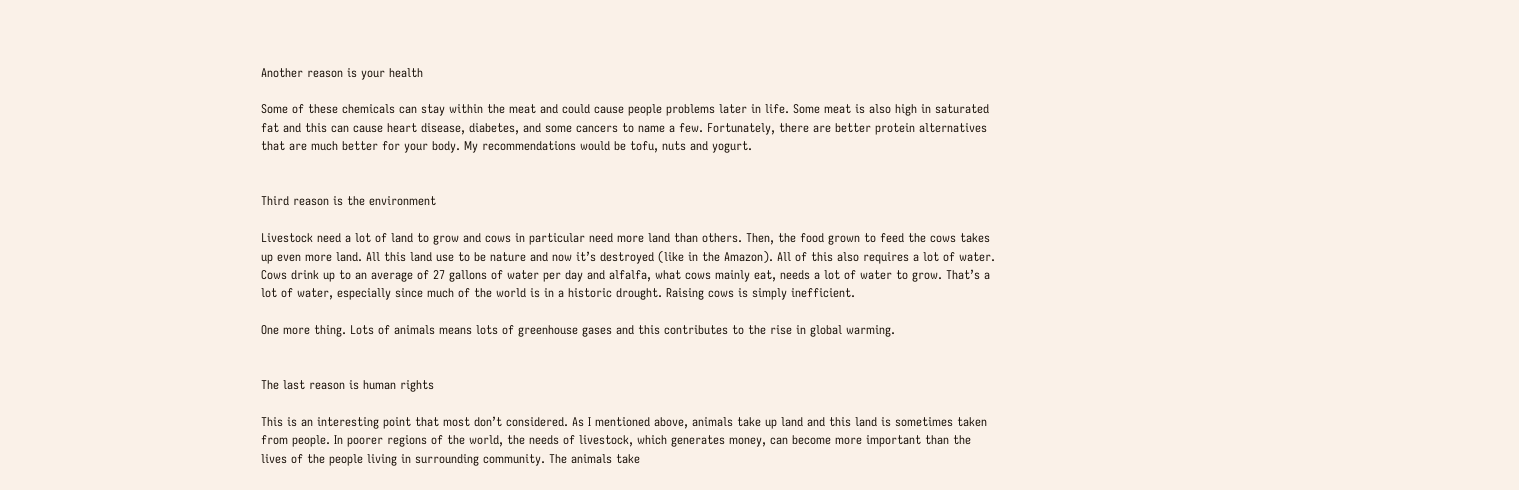Another reason is your health

Some of these chemicals can stay within the meat and could cause people problems later in life. Some meat is also high in saturated fat and this can cause heart disease, diabetes, and some cancers to name a few. Fortunately, there are better protein alternatives that are much better for your body. My recommendations would be tofu, nuts and yogurt.


Third reason is the environment

Livestock need a lot of land to grow and cows in particular need more land than others. Then, the food grown to feed the cows takes up even more land. All this land use to be nature and now it’s destroyed (like in the Amazon). All of this also requires a lot of water. Cows drink up to an average of 27 gallons of water per day and alfalfa, what cows mainly eat, needs a lot of water to grow. That’s a lot of water, especially since much of the world is in a historic drought. Raising cows is simply inefficient.

One more thing. Lots of animals means lots of greenhouse gases and this contributes to the rise in global warming.


The last reason is human rights

This is an interesting point that most don’t considered. As I mentioned above, animals take up land and this land is sometimes taken from people. In poorer regions of the world, the needs of livestock, which generates money, can become more important than the lives of the people living in surrounding community. The animals take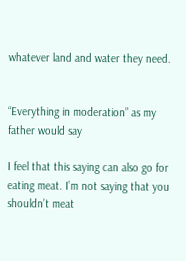whatever land and water they need.


“Everything in moderation” as my father would say

I feel that this saying can also go for eating meat. I’m not saying that you shouldn’t meat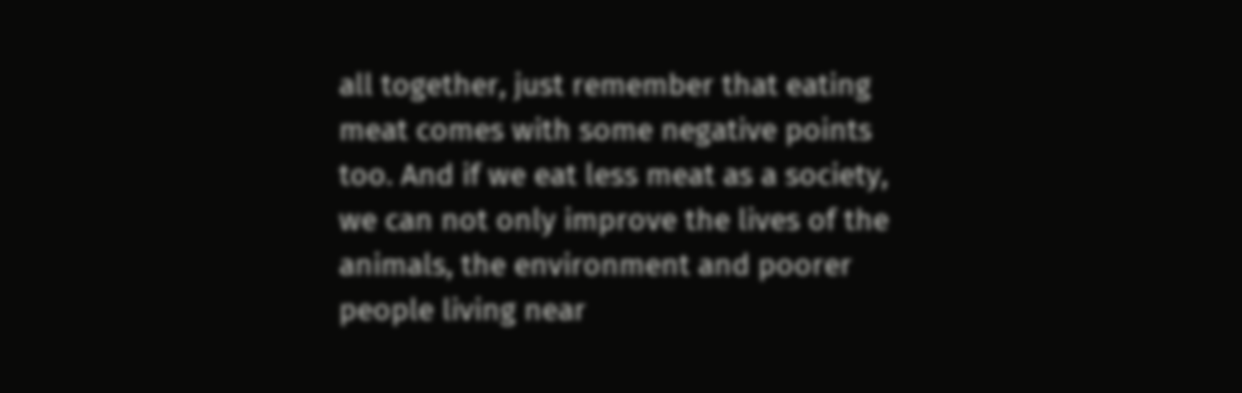all together, just remember that eating meat comes with some negative points too. And if we eat less meat as a society, we can not only improve the lives of the animals, the environment and poorer people living near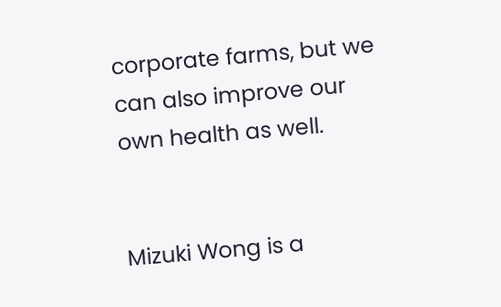corporate farms, but we can also improve our own health as well.


Mizuki Wong is a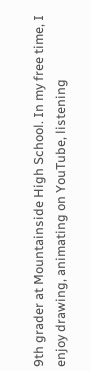9th grader at Mountainside High School. In my free time, I enjoy drawing, animating on YouTube, listening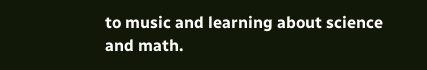to music and learning about science and math.